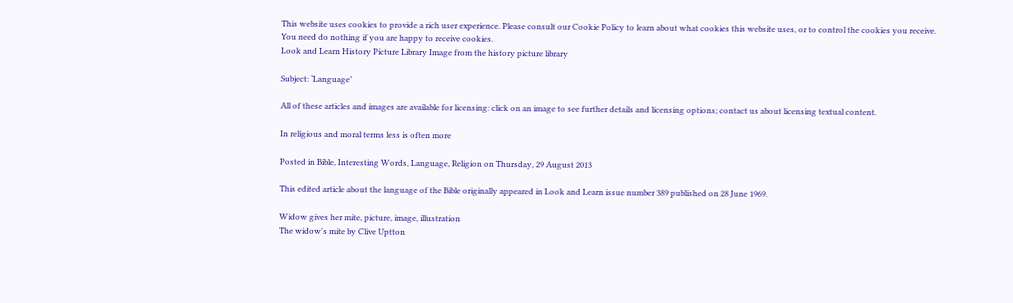This website uses cookies to provide a rich user experience. Please consult our Cookie Policy to learn about what cookies this website uses, or to control the cookies you receive. You need do nothing if you are happy to receive cookies.
Look and Learn History Picture Library Image from the history picture library

Subject: ‘Language’

All of these articles and images are available for licensing: click on an image to see further details and licensing options; contact us about licensing textual content.

In religious and moral terms less is often more

Posted in Bible, Interesting Words, Language, Religion on Thursday, 29 August 2013

This edited article about the language of the Bible originally appeared in Look and Learn issue number 389 published on 28 June 1969.

Widow gives her mite, picture, image, illustration
The widow's mite by Clive Uptton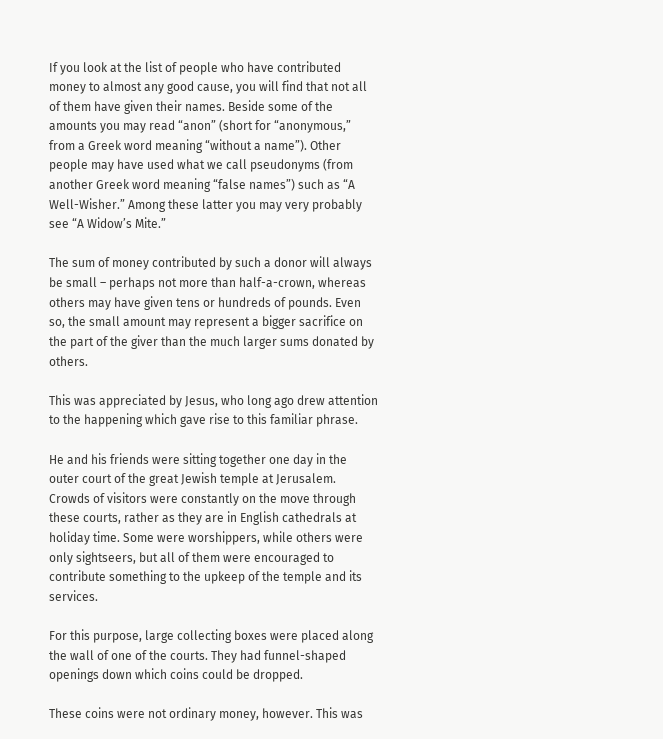If you look at the list of people who have contributed money to almost any good cause, you will find that not all of them have given their names. Beside some of the amounts you may read “anon” (short for “anonymous,” from a Greek word meaning “without a name”). Other people may have used what we call pseudonyms (from another Greek word meaning “false names”) such as “A Well-Wisher.” Among these latter you may very probably see “A Widow’s Mite.”

The sum of money contributed by such a donor will always be small – perhaps not more than half-a-crown, whereas others may have given tens or hundreds of pounds. Even so, the small amount may represent a bigger sacrifice on the part of the giver than the much larger sums donated by others.

This was appreciated by Jesus, who long ago drew attention to the happening which gave rise to this familiar phrase.

He and his friends were sitting together one day in the outer court of the great Jewish temple at Jerusalem. Crowds of visitors were constantly on the move through these courts, rather as they are in English cathedrals at holiday time. Some were worshippers, while others were only sightseers, but all of them were encouraged to contribute something to the upkeep of the temple and its services.

For this purpose, large collecting boxes were placed along the wall of one of the courts. They had funnel-shaped openings down which coins could be dropped.

These coins were not ordinary money, however. This was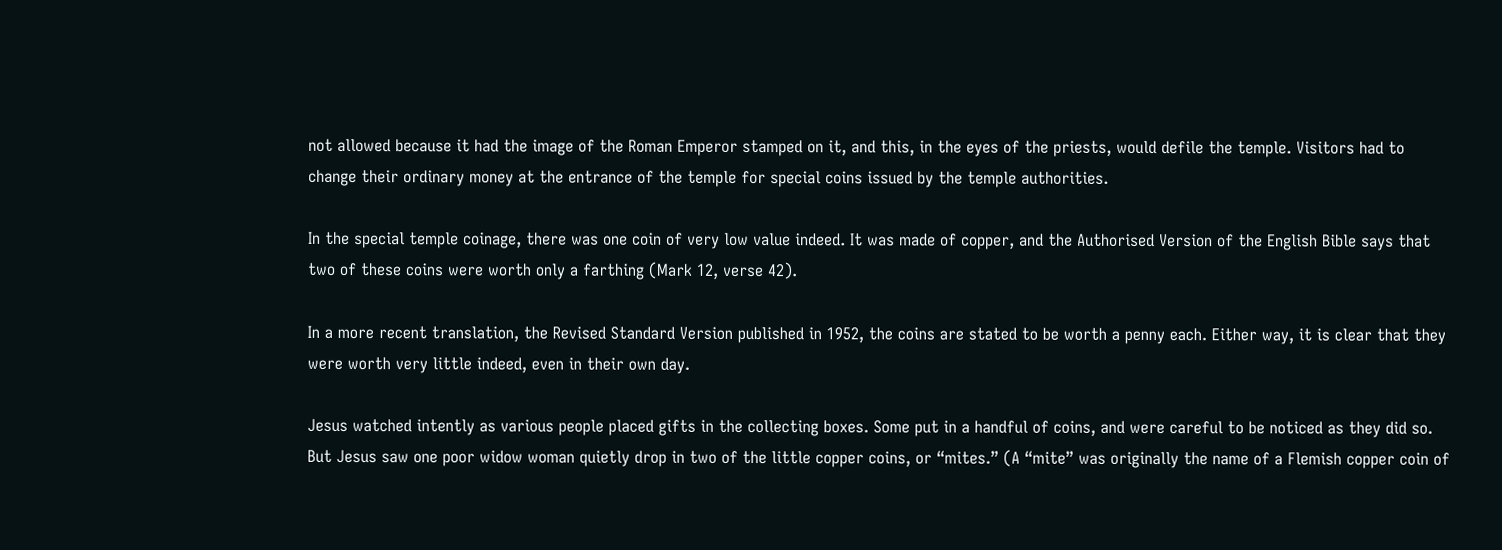not allowed because it had the image of the Roman Emperor stamped on it, and this, in the eyes of the priests, would defile the temple. Visitors had to change their ordinary money at the entrance of the temple for special coins issued by the temple authorities.

In the special temple coinage, there was one coin of very low value indeed. It was made of copper, and the Authorised Version of the English Bible says that two of these coins were worth only a farthing (Mark 12, verse 42).

In a more recent translation, the Revised Standard Version published in 1952, the coins are stated to be worth a penny each. Either way, it is clear that they were worth very little indeed, even in their own day.

Jesus watched intently as various people placed gifts in the collecting boxes. Some put in a handful of coins, and were careful to be noticed as they did so. But Jesus saw one poor widow woman quietly drop in two of the little copper coins, or “mites.” (A “mite” was originally the name of a Flemish copper coin of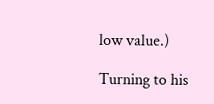low value.)

Turning to his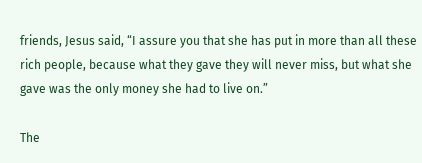friends, Jesus said, “I assure you that she has put in more than all these rich people, because what they gave they will never miss, but what she gave was the only money she had to live on.”

The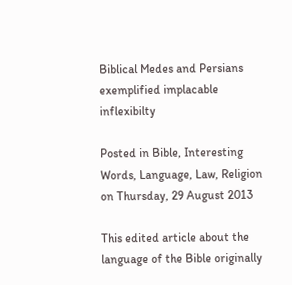Biblical Medes and Persians exemplified implacable inflexibilty

Posted in Bible, Interesting Words, Language, Law, Religion on Thursday, 29 August 2013

This edited article about the language of the Bible originally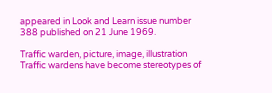appeared in Look and Learn issue number 388 published on 21 June 1969.

Traffic warden, picture, image, illustration
Traffic wardens have become stereotypes of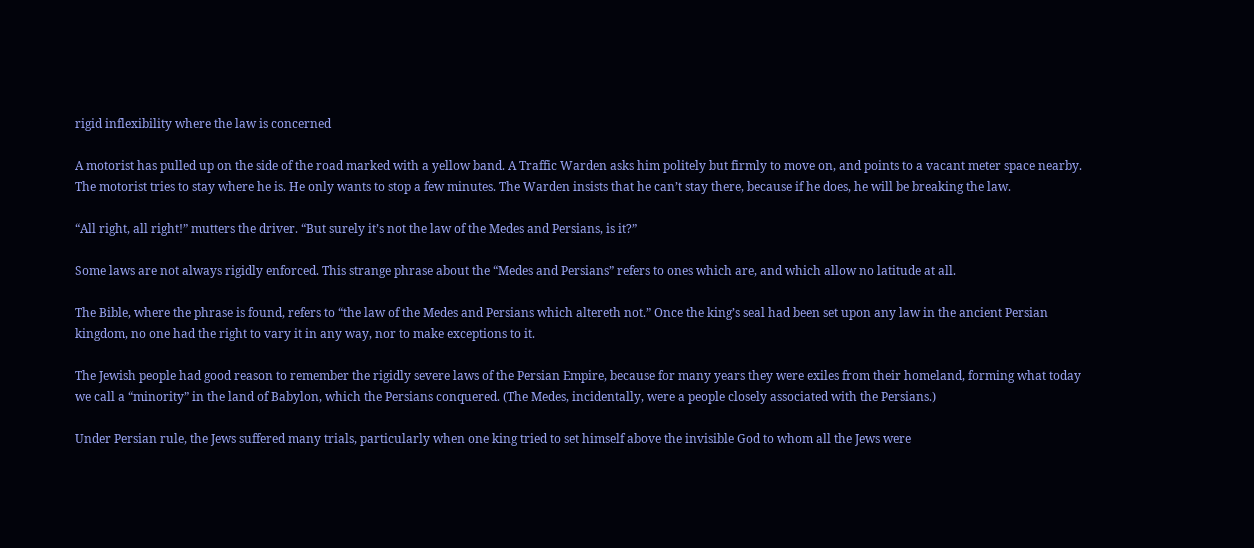rigid inflexibility where the law is concerned

A motorist has pulled up on the side of the road marked with a yellow band. A Traffic Warden asks him politely but firmly to move on, and points to a vacant meter space nearby. The motorist tries to stay where he is. He only wants to stop a few minutes. The Warden insists that he can’t stay there, because if he does, he will be breaking the law.

“All right, all right!” mutters the driver. “But surely it’s not the law of the Medes and Persians, is it?”

Some laws are not always rigidly enforced. This strange phrase about the “Medes and Persians” refers to ones which are, and which allow no latitude at all.

The Bible, where the phrase is found, refers to “the law of the Medes and Persians which altereth not.” Once the king’s seal had been set upon any law in the ancient Persian kingdom, no one had the right to vary it in any way, nor to make exceptions to it.

The Jewish people had good reason to remember the rigidly severe laws of the Persian Empire, because for many years they were exiles from their homeland, forming what today we call a “minority” in the land of Babylon, which the Persians conquered. (The Medes, incidentally, were a people closely associated with the Persians.)

Under Persian rule, the Jews suffered many trials, particularly when one king tried to set himself above the invisible God to whom all the Jews were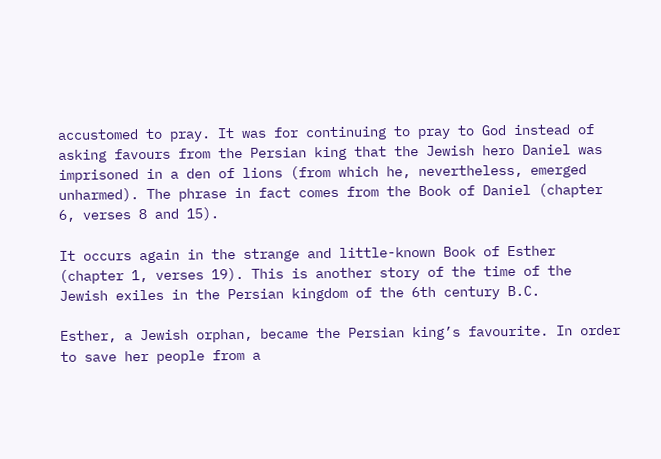accustomed to pray. It was for continuing to pray to God instead of asking favours from the Persian king that the Jewish hero Daniel was imprisoned in a den of lions (from which he, nevertheless, emerged unharmed). The phrase in fact comes from the Book of Daniel (chapter 6, verses 8 and 15).

It occurs again in the strange and little-known Book of Esther (chapter 1, verses 19). This is another story of the time of the Jewish exiles in the Persian kingdom of the 6th century B.C.

Esther, a Jewish orphan, became the Persian king’s favourite. In order to save her people from a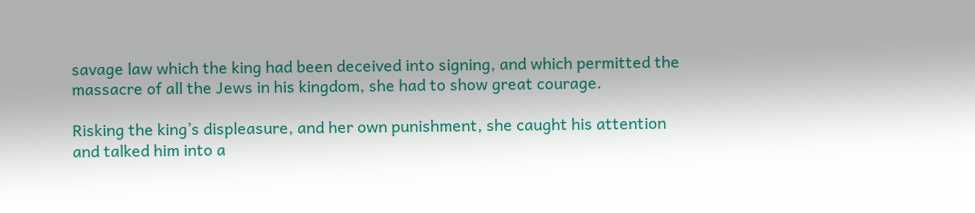savage law which the king had been deceived into signing, and which permitted the massacre of all the Jews in his kingdom, she had to show great courage.

Risking the king’s displeasure, and her own punishment, she caught his attention and talked him into a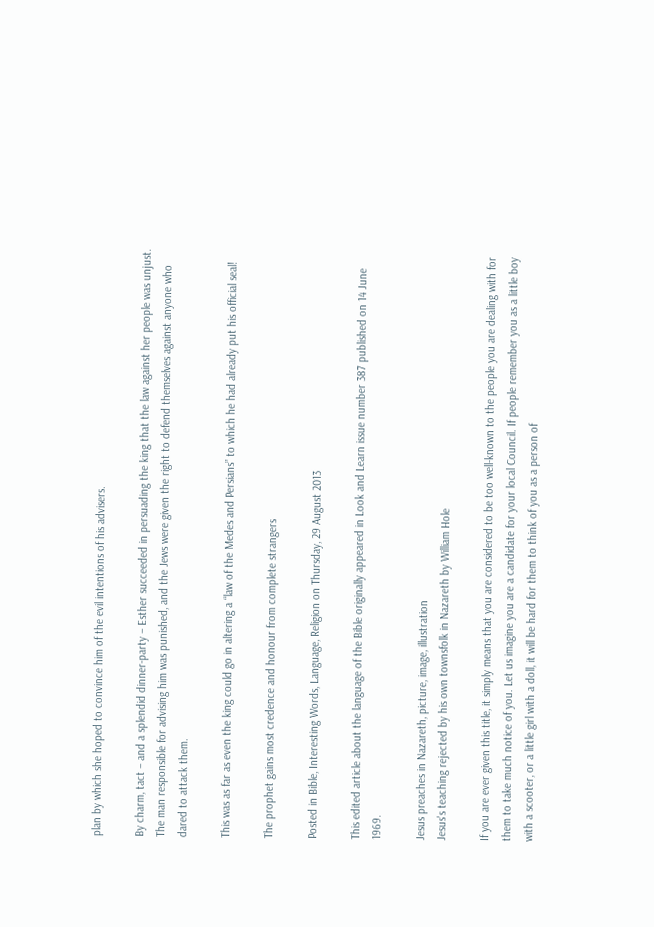plan by which she hoped to convince him of the evil intentions of his advisers.

By charm, tact – and a splendid dinner-party – Esther succeeded in persuading the king that the law against her people was unjust. The man responsible for advising him was punished, and the Jews were given the right to defend themselves against anyone who dared to attack them.

This was as far as even the king could go in altering a “law of the Medes and Persians” to which he had already put his official seal!

The prophet gains most credence and honour from complete strangers

Posted in Bible, Interesting Words, Language, Religion on Thursday, 29 August 2013

This edited article about the language of the Bible originally appeared in Look and Learn issue number 387 published on 14 June 1969.

Jesus preaches in Nazareth, picture, image, illustration
Jesus's teaching rejected by his own townsfolk in Nazareth by William Hole

If you are ever given this title, it simply means that you are considered to be too well-known to the people you are dealing with for them to take much notice of you. Let us imagine you are a candidate for your local Council. If people remember you as a little boy with a scooter, or a little girl with a doll, it will be hard for them to think of you as a person of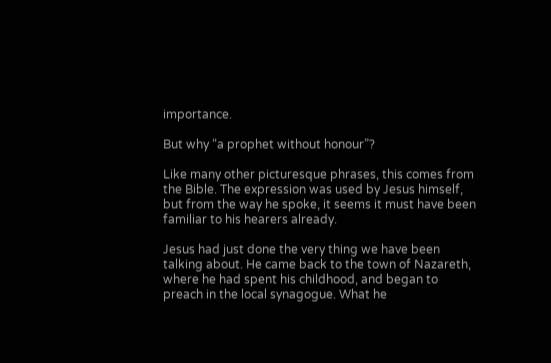importance.

But why “a prophet without honour”?

Like many other picturesque phrases, this comes from the Bible. The expression was used by Jesus himself, but from the way he spoke, it seems it must have been familiar to his hearers already.

Jesus had just done the very thing we have been talking about. He came back to the town of Nazareth, where he had spent his childhood, and began to preach in the local synagogue. What he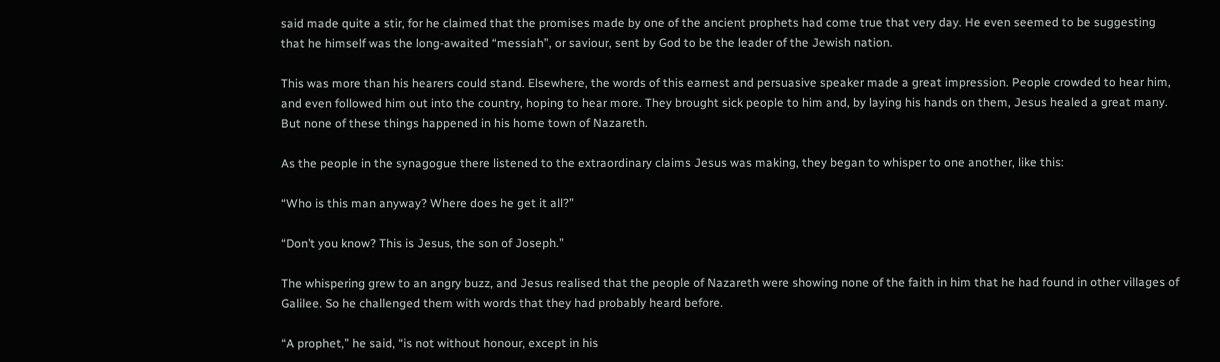said made quite a stir, for he claimed that the promises made by one of the ancient prophets had come true that very day. He even seemed to be suggesting that he himself was the long-awaited “messiah”, or saviour, sent by God to be the leader of the Jewish nation.

This was more than his hearers could stand. Elsewhere, the words of this earnest and persuasive speaker made a great impression. People crowded to hear him, and even followed him out into the country, hoping to hear more. They brought sick people to him and, by laying his hands on them, Jesus healed a great many. But none of these things happened in his home town of Nazareth.

As the people in the synagogue there listened to the extraordinary claims Jesus was making, they began to whisper to one another, like this:

“Who is this man anyway? Where does he get it all?”

“Don’t you know? This is Jesus, the son of Joseph.”

The whispering grew to an angry buzz, and Jesus realised that the people of Nazareth were showing none of the faith in him that he had found in other villages of Galilee. So he challenged them with words that they had probably heard before.

“A prophet,” he said, “is not without honour, except in his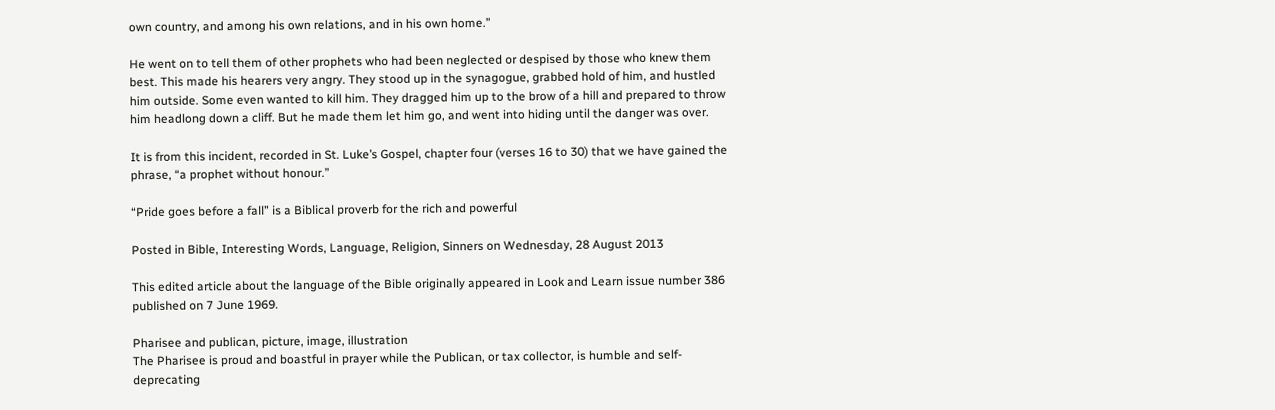own country, and among his own relations, and in his own home.”

He went on to tell them of other prophets who had been neglected or despised by those who knew them best. This made his hearers very angry. They stood up in the synagogue, grabbed hold of him, and hustled him outside. Some even wanted to kill him. They dragged him up to the brow of a hill and prepared to throw him headlong down a cliff. But he made them let him go, and went into hiding until the danger was over.

It is from this incident, recorded in St. Luke’s Gospel, chapter four (verses 16 to 30) that we have gained the phrase, “a prophet without honour.”

“Pride goes before a fall” is a Biblical proverb for the rich and powerful

Posted in Bible, Interesting Words, Language, Religion, Sinners on Wednesday, 28 August 2013

This edited article about the language of the Bible originally appeared in Look and Learn issue number 386 published on 7 June 1969.

Pharisee and publican, picture, image, illustration
The Pharisee is proud and boastful in prayer while the Publican, or tax collector, is humble and self-deprecating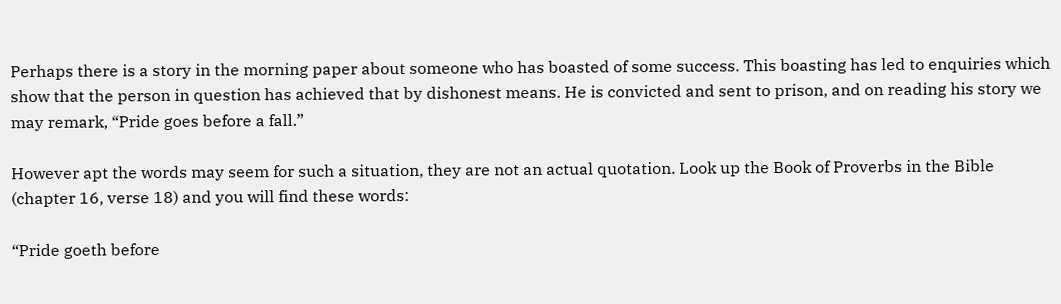Perhaps there is a story in the morning paper about someone who has boasted of some success. This boasting has led to enquiries which show that the person in question has achieved that by dishonest means. He is convicted and sent to prison, and on reading his story we may remark, “Pride goes before a fall.”

However apt the words may seem for such a situation, they are not an actual quotation. Look up the Book of Proverbs in the Bible (chapter 16, verse 18) and you will find these words:

“Pride goeth before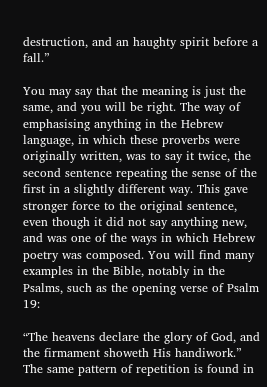destruction, and an haughty spirit before a fall.”

You may say that the meaning is just the same, and you will be right. The way of emphasising anything in the Hebrew language, in which these proverbs were originally written, was to say it twice, the second sentence repeating the sense of the first in a slightly different way. This gave stronger force to the original sentence, even though it did not say anything new, and was one of the ways in which Hebrew poetry was composed. You will find many examples in the Bible, notably in the Psalms, such as the opening verse of Psalm 19:

“The heavens declare the glory of God, and the firmament showeth His handiwork.” The same pattern of repetition is found in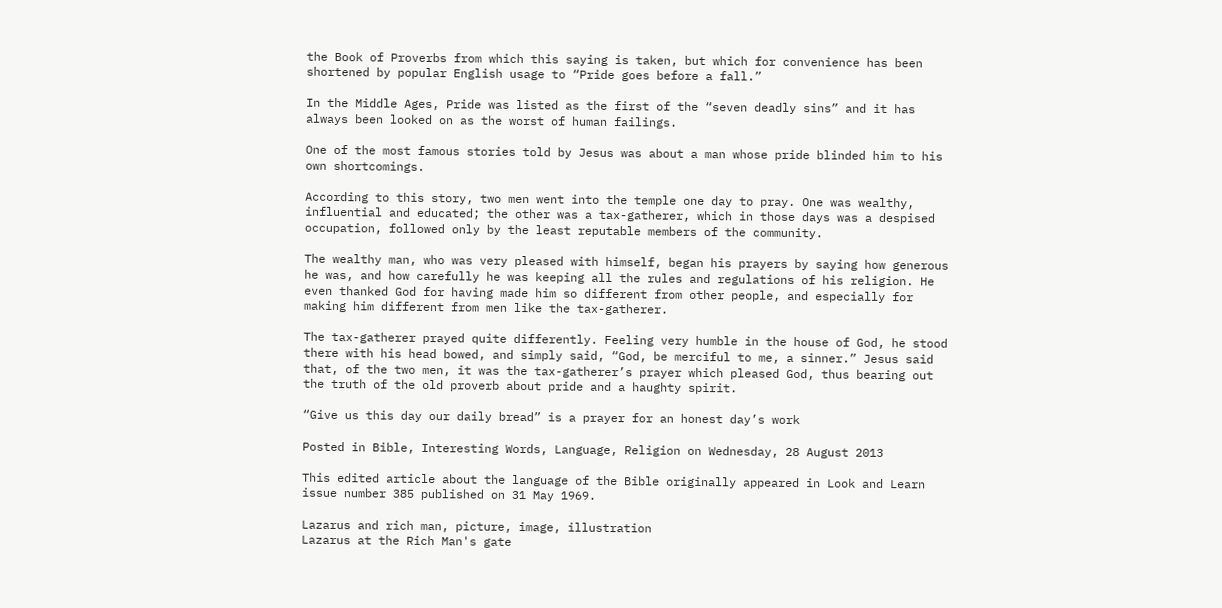the Book of Proverbs from which this saying is taken, but which for convenience has been shortened by popular English usage to “Pride goes before a fall.”

In the Middle Ages, Pride was listed as the first of the “seven deadly sins” and it has always been looked on as the worst of human failings.

One of the most famous stories told by Jesus was about a man whose pride blinded him to his own shortcomings.

According to this story, two men went into the temple one day to pray. One was wealthy, influential and educated; the other was a tax-gatherer, which in those days was a despised occupation, followed only by the least reputable members of the community.

The wealthy man, who was very pleased with himself, began his prayers by saying how generous he was, and how carefully he was keeping all the rules and regulations of his religion. He even thanked God for having made him so different from other people, and especially for making him different from men like the tax-gatherer.

The tax-gatherer prayed quite differently. Feeling very humble in the house of God, he stood there with his head bowed, and simply said, “God, be merciful to me, a sinner.” Jesus said that, of the two men, it was the tax-gatherer’s prayer which pleased God, thus bearing out the truth of the old proverb about pride and a haughty spirit.

“Give us this day our daily bread” is a prayer for an honest day’s work

Posted in Bible, Interesting Words, Language, Religion on Wednesday, 28 August 2013

This edited article about the language of the Bible originally appeared in Look and Learn issue number 385 published on 31 May 1969.

Lazarus and rich man, picture, image, illustration
Lazarus at the Rich Man's gate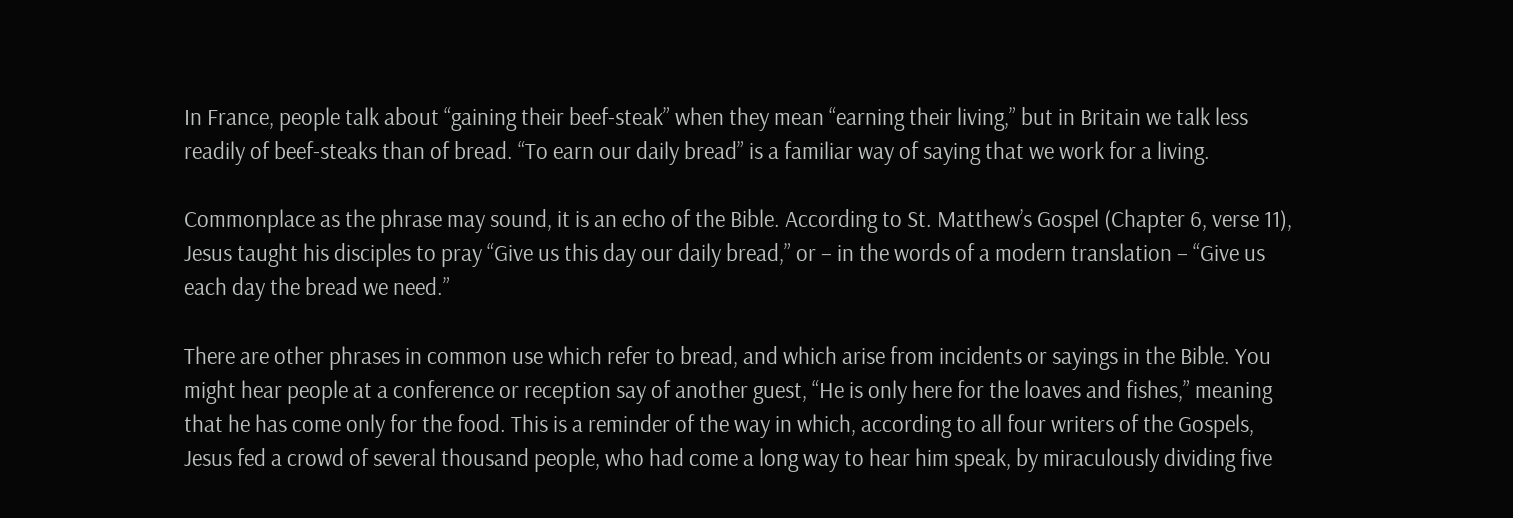In France, people talk about “gaining their beef-steak” when they mean “earning their living,” but in Britain we talk less readily of beef-steaks than of bread. “To earn our daily bread” is a familiar way of saying that we work for a living.

Commonplace as the phrase may sound, it is an echo of the Bible. According to St. Matthew’s Gospel (Chapter 6, verse 11), Jesus taught his disciples to pray “Give us this day our daily bread,” or – in the words of a modern translation – “Give us each day the bread we need.”

There are other phrases in common use which refer to bread, and which arise from incidents or sayings in the Bible. You might hear people at a conference or reception say of another guest, “He is only here for the loaves and fishes,” meaning that he has come only for the food. This is a reminder of the way in which, according to all four writers of the Gospels, Jesus fed a crowd of several thousand people, who had come a long way to hear him speak, by miraculously dividing five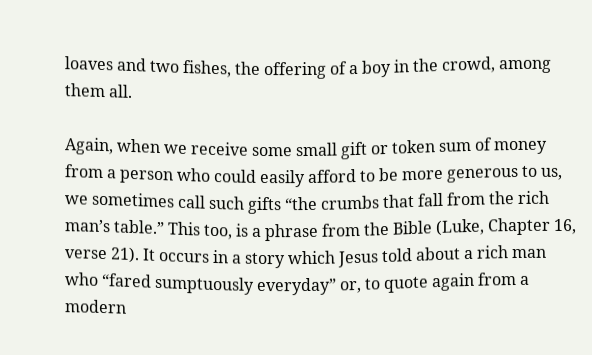loaves and two fishes, the offering of a boy in the crowd, among them all.

Again, when we receive some small gift or token sum of money from a person who could easily afford to be more generous to us, we sometimes call such gifts “the crumbs that fall from the rich man’s table.” This too, is a phrase from the Bible (Luke, Chapter 16, verse 21). It occurs in a story which Jesus told about a rich man who “fared sumptuously everyday” or, to quote again from a modern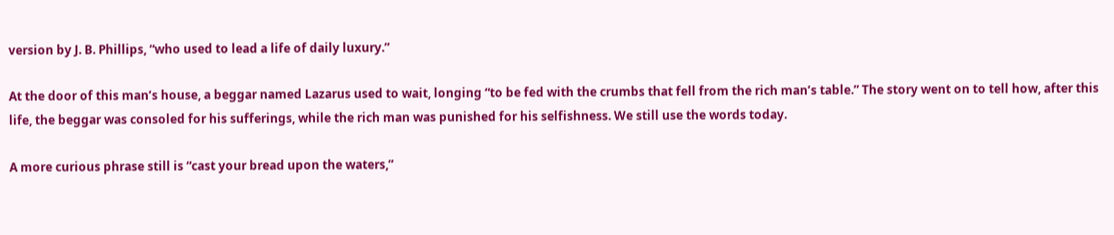version by J. B. Phillips, “who used to lead a life of daily luxury.”

At the door of this man’s house, a beggar named Lazarus used to wait, longing “to be fed with the crumbs that fell from the rich man’s table.” The story went on to tell how, after this life, the beggar was consoled for his sufferings, while the rich man was punished for his selfishness. We still use the words today.

A more curious phrase still is “cast your bread upon the waters,”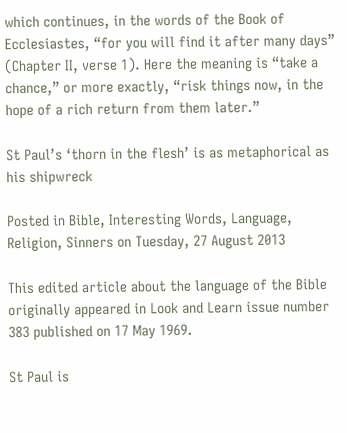which continues, in the words of the Book of Ecclesiastes, “for you will find it after many days” (Chapter II, verse 1). Here the meaning is “take a chance,” or more exactly, “risk things now, in the hope of a rich return from them later.”

St Paul’s ‘thorn in the flesh’ is as metaphorical as his shipwreck

Posted in Bible, Interesting Words, Language, Religion, Sinners on Tuesday, 27 August 2013

This edited article about the language of the Bible originally appeared in Look and Learn issue number 383 published on 17 May 1969.

St Paul is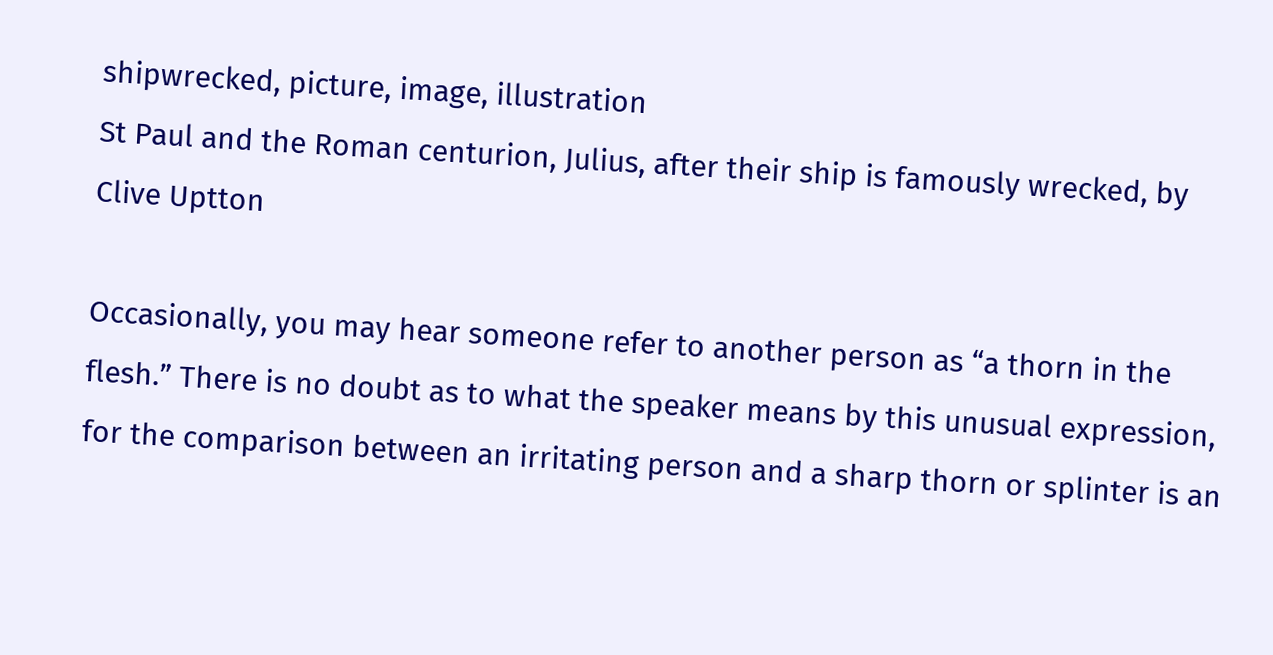shipwrecked, picture, image, illustration
St Paul and the Roman centurion, Julius, after their ship is famously wrecked, by Clive Uptton

Occasionally, you may hear someone refer to another person as “a thorn in the flesh.” There is no doubt as to what the speaker means by this unusual expression, for the comparison between an irritating person and a sharp thorn or splinter is an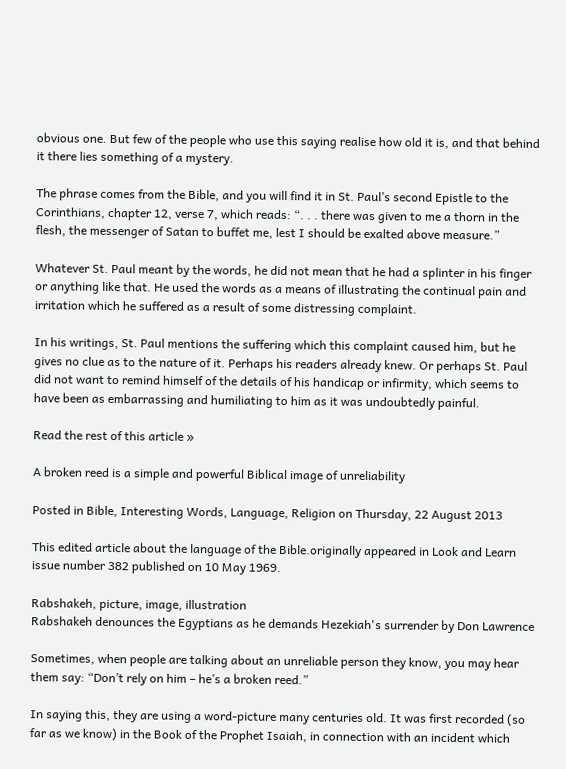obvious one. But few of the people who use this saying realise how old it is, and that behind it there lies something of a mystery.

The phrase comes from the Bible, and you will find it in St. Paul’s second Epistle to the Corinthians, chapter 12, verse 7, which reads: “. . . there was given to me a thorn in the flesh, the messenger of Satan to buffet me, lest I should be exalted above measure.”

Whatever St. Paul meant by the words, he did not mean that he had a splinter in his finger or anything like that. He used the words as a means of illustrating the continual pain and irritation which he suffered as a result of some distressing complaint.

In his writings, St. Paul mentions the suffering which this complaint caused him, but he gives no clue as to the nature of it. Perhaps his readers already knew. Or perhaps St. Paul did not want to remind himself of the details of his handicap or infirmity, which seems to have been as embarrassing and humiliating to him as it was undoubtedly painful.

Read the rest of this article »

A broken reed is a simple and powerful Biblical image of unreliability

Posted in Bible, Interesting Words, Language, Religion on Thursday, 22 August 2013

This edited article about the language of the Bible.originally appeared in Look and Learn issue number 382 published on 10 May 1969.

Rabshakeh, picture, image, illustration
Rabshakeh denounces the Egyptians as he demands Hezekiah's surrender by Don Lawrence

Sometimes, when people are talking about an unreliable person they know, you may hear them say: “Don’t rely on him – he’s a broken reed.”

In saying this, they are using a word-picture many centuries old. It was first recorded (so far as we know) in the Book of the Prophet Isaiah, in connection with an incident which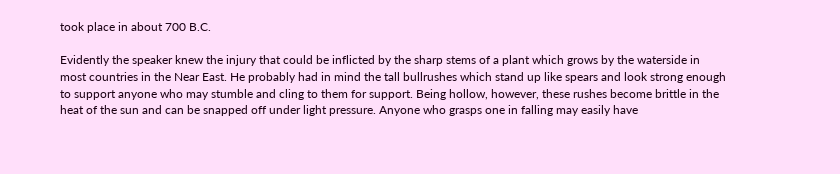took place in about 700 B.C.

Evidently the speaker knew the injury that could be inflicted by the sharp stems of a plant which grows by the waterside in most countries in the Near East. He probably had in mind the tall bullrushes which stand up like spears and look strong enough to support anyone who may stumble and cling to them for support. Being hollow, however, these rushes become brittle in the heat of the sun and can be snapped off under light pressure. Anyone who grasps one in falling may easily have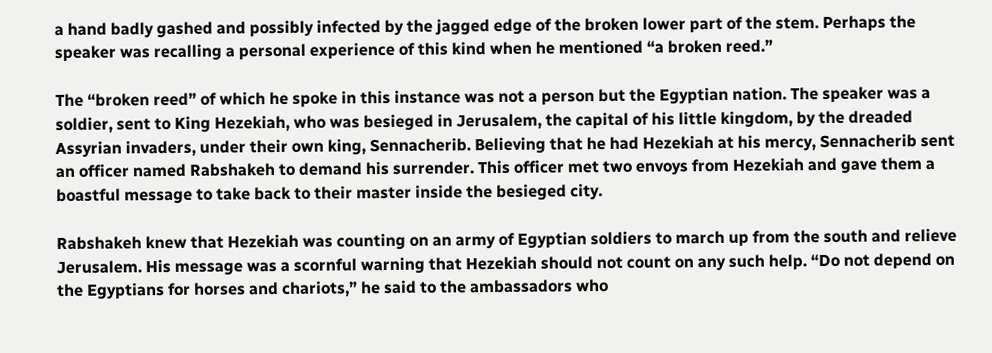a hand badly gashed and possibly infected by the jagged edge of the broken lower part of the stem. Perhaps the speaker was recalling a personal experience of this kind when he mentioned “a broken reed.”

The “broken reed” of which he spoke in this instance was not a person but the Egyptian nation. The speaker was a soldier, sent to King Hezekiah, who was besieged in Jerusalem, the capital of his little kingdom, by the dreaded Assyrian invaders, under their own king, Sennacherib. Believing that he had Hezekiah at his mercy, Sennacherib sent an officer named Rabshakeh to demand his surrender. This officer met two envoys from Hezekiah and gave them a boastful message to take back to their master inside the besieged city.

Rabshakeh knew that Hezekiah was counting on an army of Egyptian soldiers to march up from the south and relieve Jerusalem. His message was a scornful warning that Hezekiah should not count on any such help. “Do not depend on the Egyptians for horses and chariots,” he said to the ambassadors who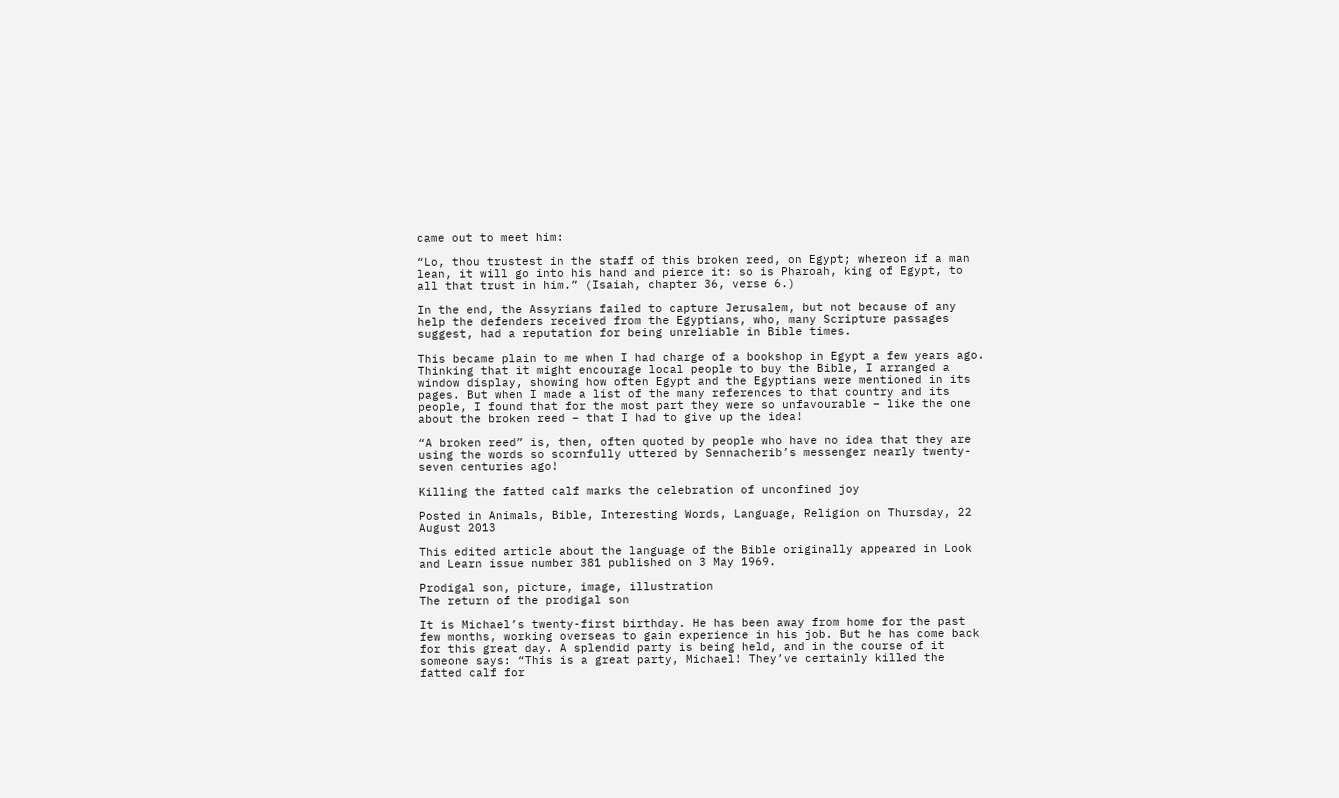came out to meet him:

“Lo, thou trustest in the staff of this broken reed, on Egypt; whereon if a man lean, it will go into his hand and pierce it: so is Pharoah, king of Egypt, to all that trust in him.” (Isaiah, chapter 36, verse 6.)

In the end, the Assyrians failed to capture Jerusalem, but not because of any help the defenders received from the Egyptians, who, many Scripture passages suggest, had a reputation for being unreliable in Bible times.

This became plain to me when I had charge of a bookshop in Egypt a few years ago. Thinking that it might encourage local people to buy the Bible, I arranged a window display, showing how often Egypt and the Egyptians were mentioned in its pages. But when I made a list of the many references to that country and its people, I found that for the most part they were so unfavourable – like the one about the broken reed – that I had to give up the idea!

“A broken reed” is, then, often quoted by people who have no idea that they are using the words so scornfully uttered by Sennacherib’s messenger nearly twenty-seven centuries ago!

Killing the fatted calf marks the celebration of unconfined joy

Posted in Animals, Bible, Interesting Words, Language, Religion on Thursday, 22 August 2013

This edited article about the language of the Bible originally appeared in Look and Learn issue number 381 published on 3 May 1969.

Prodigal son, picture, image, illustration
The return of the prodigal son

It is Michael’s twenty-first birthday. He has been away from home for the past few months, working overseas to gain experience in his job. But he has come back for this great day. A splendid party is being held, and in the course of it someone says: “This is a great party, Michael! They’ve certainly killed the fatted calf for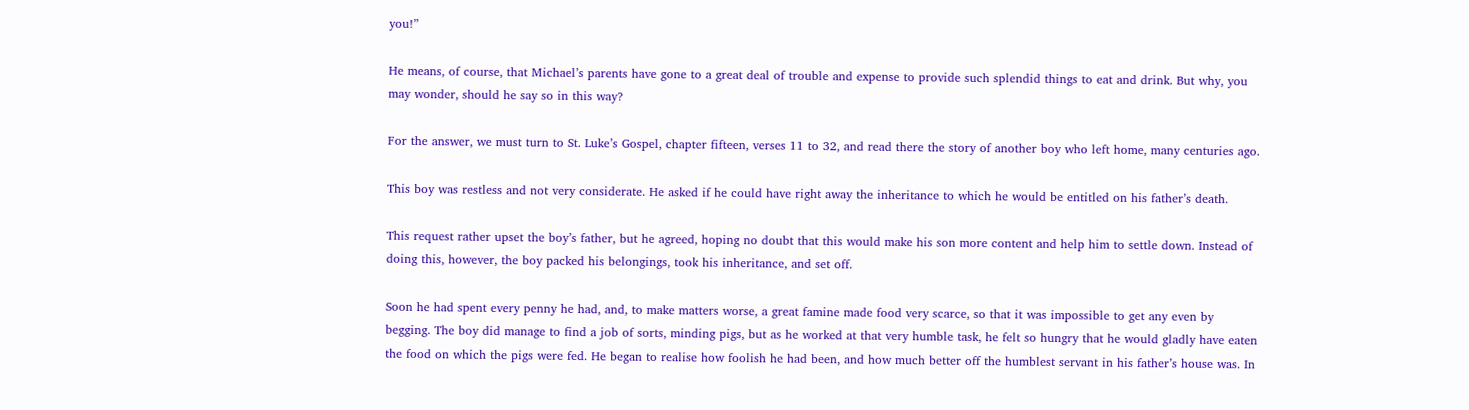you!”

He means, of course, that Michael’s parents have gone to a great deal of trouble and expense to provide such splendid things to eat and drink. But why, you may wonder, should he say so in this way?

For the answer, we must turn to St. Luke’s Gospel, chapter fifteen, verses 11 to 32, and read there the story of another boy who left home, many centuries ago.

This boy was restless and not very considerate. He asked if he could have right away the inheritance to which he would be entitled on his father’s death.

This request rather upset the boy’s father, but he agreed, hoping no doubt that this would make his son more content and help him to settle down. Instead of doing this, however, the boy packed his belongings, took his inheritance, and set off.

Soon he had spent every penny he had, and, to make matters worse, a great famine made food very scarce, so that it was impossible to get any even by begging. The boy did manage to find a job of sorts, minding pigs, but as he worked at that very humble task, he felt so hungry that he would gladly have eaten the food on which the pigs were fed. He began to realise how foolish he had been, and how much better off the humblest servant in his father’s house was. In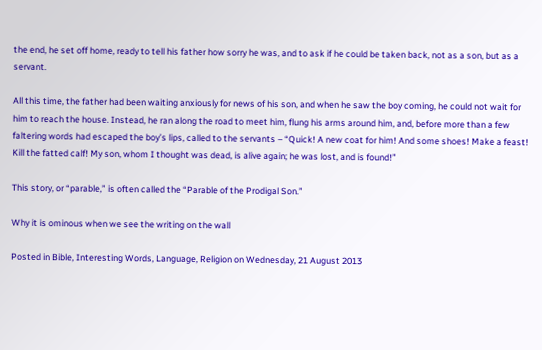the end, he set off home, ready to tell his father how sorry he was, and to ask if he could be taken back, not as a son, but as a servant.

All this time, the father had been waiting anxiously for news of his son, and when he saw the boy coming, he could not wait for him to reach the house. Instead, he ran along the road to meet him, flung his arms around him, and, before more than a few faltering words had escaped the boy’s lips, called to the servants – “Quick! A new coat for him! And some shoes! Make a feast! Kill the fatted calf! My son, whom I thought was dead, is alive again; he was lost, and is found!”

This story, or “parable,” is often called the “Parable of the Prodigal Son.”

Why it is ominous when we see the writing on the wall

Posted in Bible, Interesting Words, Language, Religion on Wednesday, 21 August 2013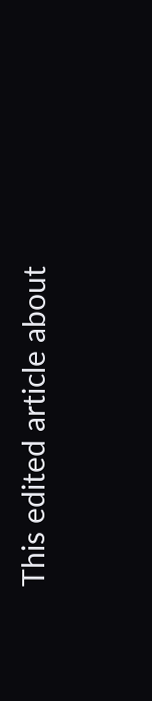This edited article about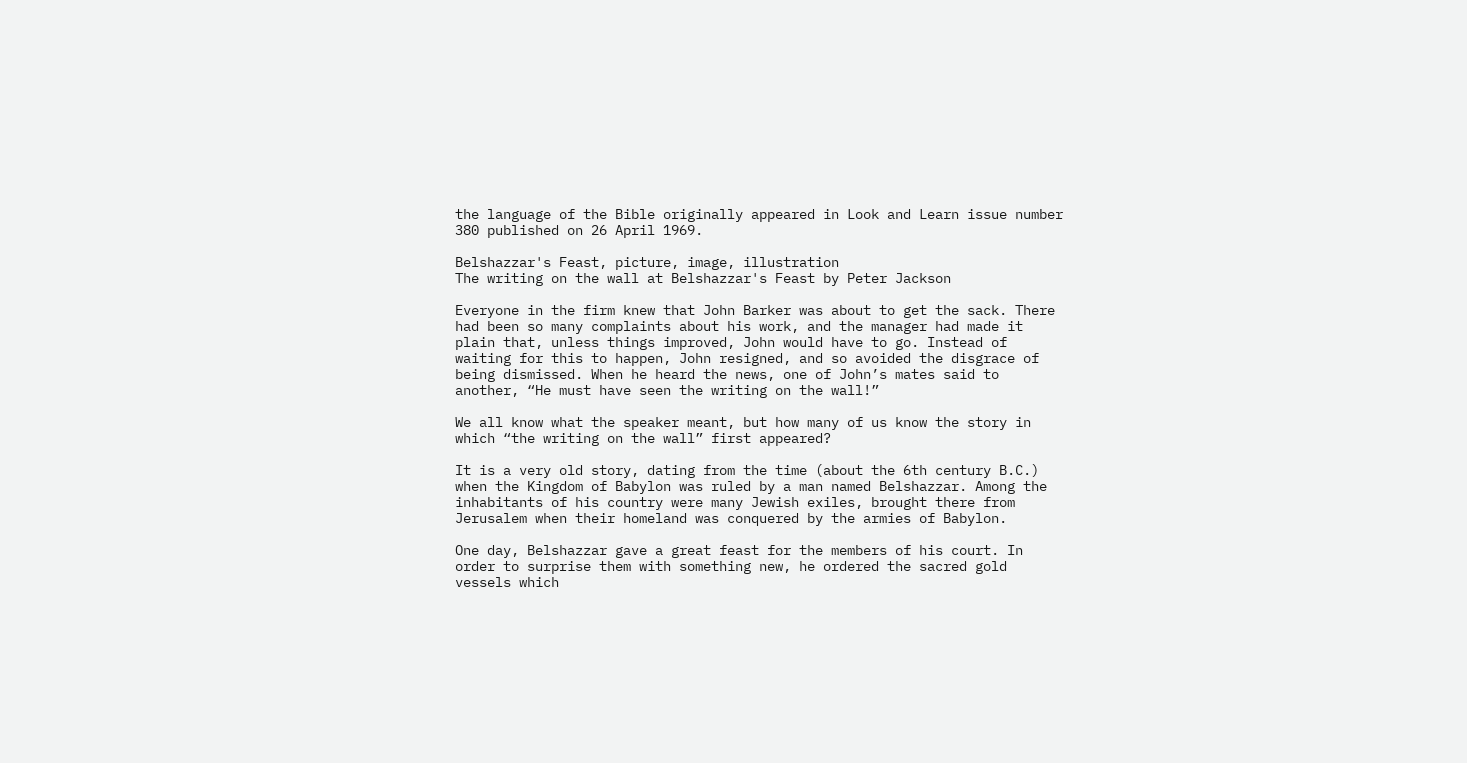the language of the Bible originally appeared in Look and Learn issue number 380 published on 26 April 1969.

Belshazzar's Feast, picture, image, illustration
The writing on the wall at Belshazzar's Feast by Peter Jackson

Everyone in the firm knew that John Barker was about to get the sack. There had been so many complaints about his work, and the manager had made it plain that, unless things improved, John would have to go. Instead of waiting for this to happen, John resigned, and so avoided the disgrace of being dismissed. When he heard the news, one of John’s mates said to another, “He must have seen the writing on the wall!”

We all know what the speaker meant, but how many of us know the story in which “the writing on the wall” first appeared?

It is a very old story, dating from the time (about the 6th century B.C.) when the Kingdom of Babylon was ruled by a man named Belshazzar. Among the inhabitants of his country were many Jewish exiles, brought there from Jerusalem when their homeland was conquered by the armies of Babylon.

One day, Belshazzar gave a great feast for the members of his court. In order to surprise them with something new, he ordered the sacred gold vessels which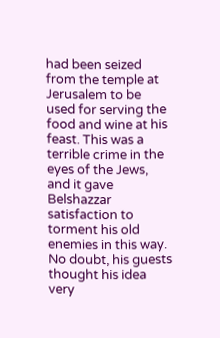had been seized from the temple at Jerusalem to be used for serving the food and wine at his feast. This was a terrible crime in the eyes of the Jews, and it gave Belshazzar satisfaction to torment his old enemies in this way. No doubt, his guests thought his idea very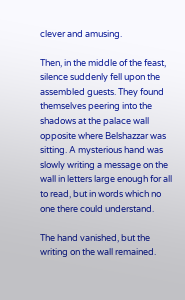clever and amusing.

Then, in the middle of the feast, silence suddenly fell upon the assembled guests. They found themselves peering into the shadows at the palace wall opposite where Belshazzar was sitting. A mysterious hand was slowly writing a message on the wall in letters large enough for all to read, but in words which no one there could understand.

The hand vanished, but the writing on the wall remained.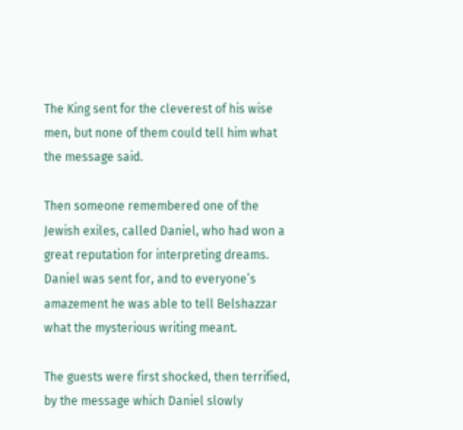The King sent for the cleverest of his wise men, but none of them could tell him what the message said.

Then someone remembered one of the Jewish exiles, called Daniel, who had won a great reputation for interpreting dreams. Daniel was sent for, and to everyone’s amazement he was able to tell Belshazzar what the mysterious writing meant.

The guests were first shocked, then terrified, by the message which Daniel slowly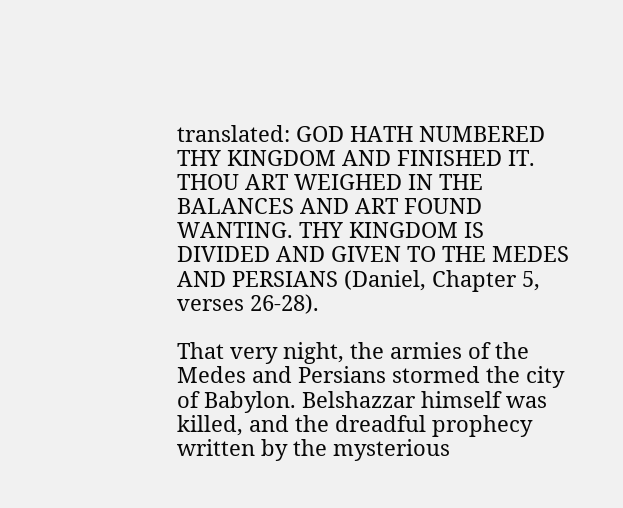translated: GOD HATH NUMBERED THY KINGDOM AND FINISHED IT. THOU ART WEIGHED IN THE BALANCES AND ART FOUND WANTING. THY KINGDOM IS DIVIDED AND GIVEN TO THE MEDES AND PERSIANS (Daniel, Chapter 5, verses 26-28).

That very night, the armies of the Medes and Persians stormed the city of Babylon. Belshazzar himself was killed, and the dreadful prophecy written by the mysterious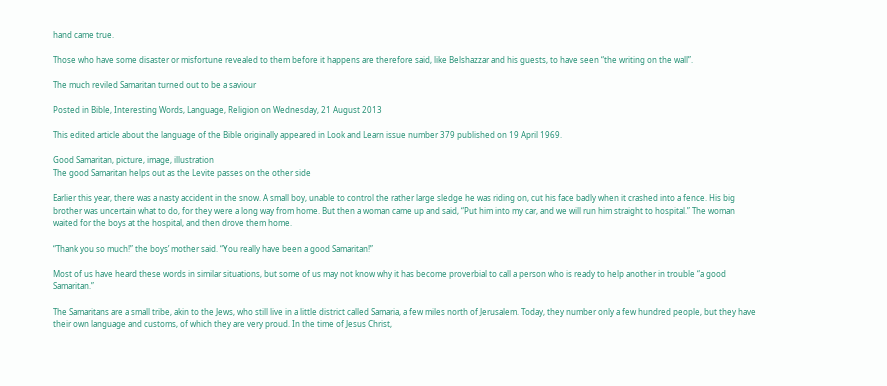hand came true.

Those who have some disaster or misfortune revealed to them before it happens are therefore said, like Belshazzar and his guests, to have seen “the writing on the wall”.

The much reviled Samaritan turned out to be a saviour

Posted in Bible, Interesting Words, Language, Religion on Wednesday, 21 August 2013

This edited article about the language of the Bible originally appeared in Look and Learn issue number 379 published on 19 April 1969.

Good Samaritan, picture, image, illustration
The good Samaritan helps out as the Levite passes on the other side

Earlier this year, there was a nasty accident in the snow. A small boy, unable to control the rather large sledge he was riding on, cut his face badly when it crashed into a fence. His big brother was uncertain what to do, for they were a long way from home. But then a woman came up and said, “Put him into my car, and we will run him straight to hospital.” The woman waited for the boys at the hospital, and then drove them home.

“Thank you so much!” the boys’ mother said. “You really have been a good Samaritan!”

Most of us have heard these words in similar situations, but some of us may not know why it has become proverbial to call a person who is ready to help another in trouble “a good Samaritan.”

The Samaritans are a small tribe, akin to the Jews, who still live in a little district called Samaria, a few miles north of Jerusalem. Today, they number only a few hundred people, but they have their own language and customs, of which they are very proud. In the time of Jesus Christ,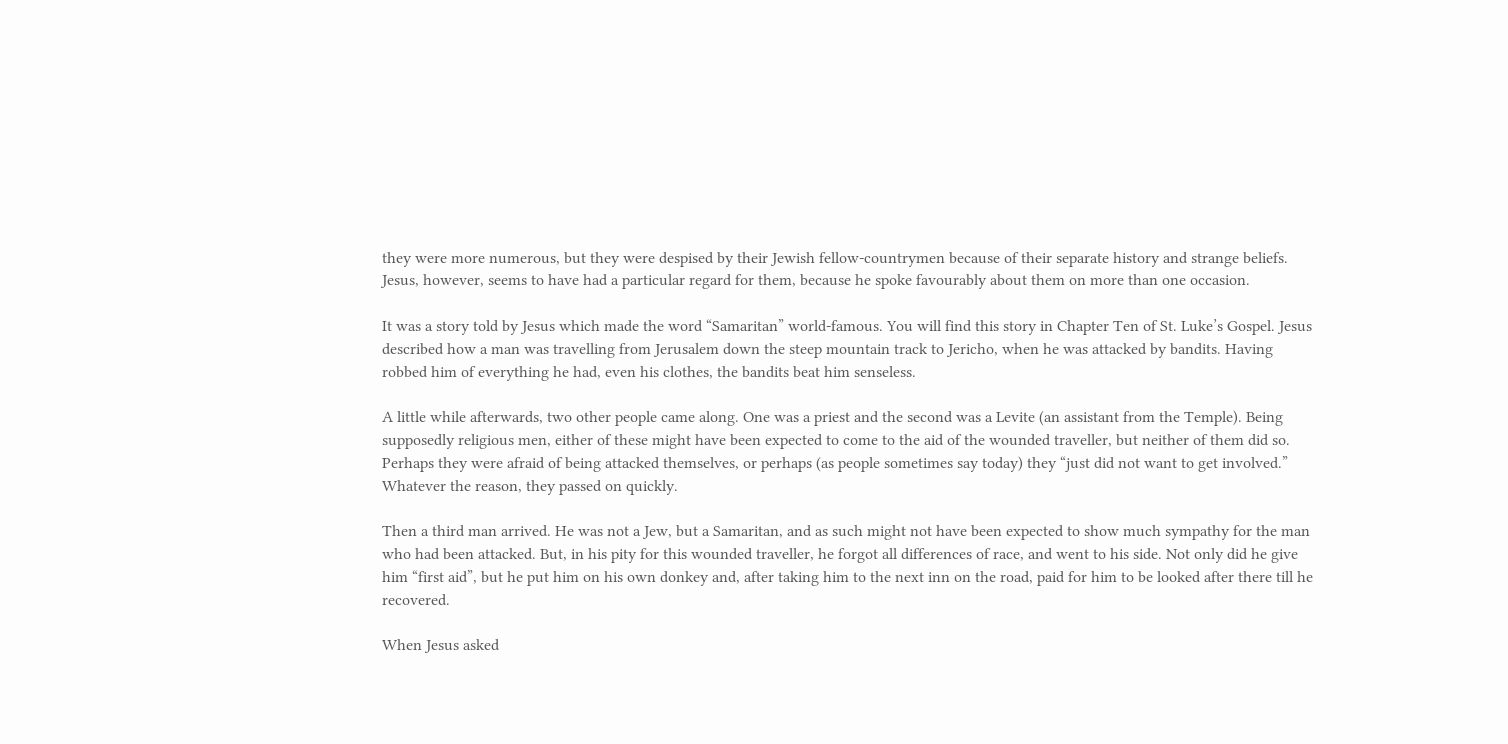they were more numerous, but they were despised by their Jewish fellow-countrymen because of their separate history and strange beliefs. Jesus, however, seems to have had a particular regard for them, because he spoke favourably about them on more than one occasion.

It was a story told by Jesus which made the word “Samaritan” world-famous. You will find this story in Chapter Ten of St. Luke’s Gospel. Jesus described how a man was travelling from Jerusalem down the steep mountain track to Jericho, when he was attacked by bandits. Having robbed him of everything he had, even his clothes, the bandits beat him senseless.

A little while afterwards, two other people came along. One was a priest and the second was a Levite (an assistant from the Temple). Being supposedly religious men, either of these might have been expected to come to the aid of the wounded traveller, but neither of them did so. Perhaps they were afraid of being attacked themselves, or perhaps (as people sometimes say today) they “just did not want to get involved.” Whatever the reason, they passed on quickly.

Then a third man arrived. He was not a Jew, but a Samaritan, and as such might not have been expected to show much sympathy for the man who had been attacked. But, in his pity for this wounded traveller, he forgot all differences of race, and went to his side. Not only did he give him “first aid”, but he put him on his own donkey and, after taking him to the next inn on the road, paid for him to be looked after there till he recovered.

When Jesus asked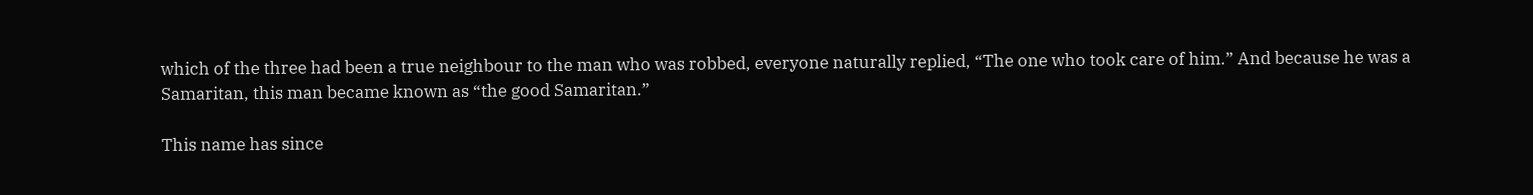which of the three had been a true neighbour to the man who was robbed, everyone naturally replied, “The one who took care of him.” And because he was a Samaritan, this man became known as “the good Samaritan.”

This name has since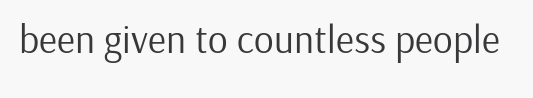been given to countless people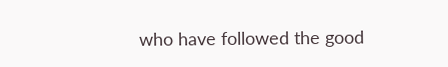who have followed the good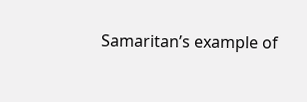Samaritan’s example of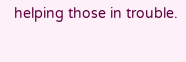helping those in trouble.